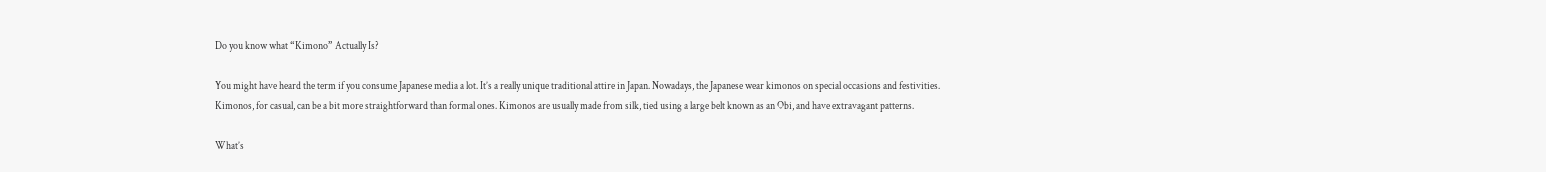Do you know what “Kimono” Actually Is?

You might have heard the term if you consume Japanese media a lot. It’s a really unique traditional attire in Japan. Nowadays, the Japanese wear kimonos on special occasions and festivities. Kimonos, for casual, can be a bit more straightforward than formal ones. Kimonos are usually made from silk, tied using a large belt known as an Obi, and have extravagant patterns.

What’s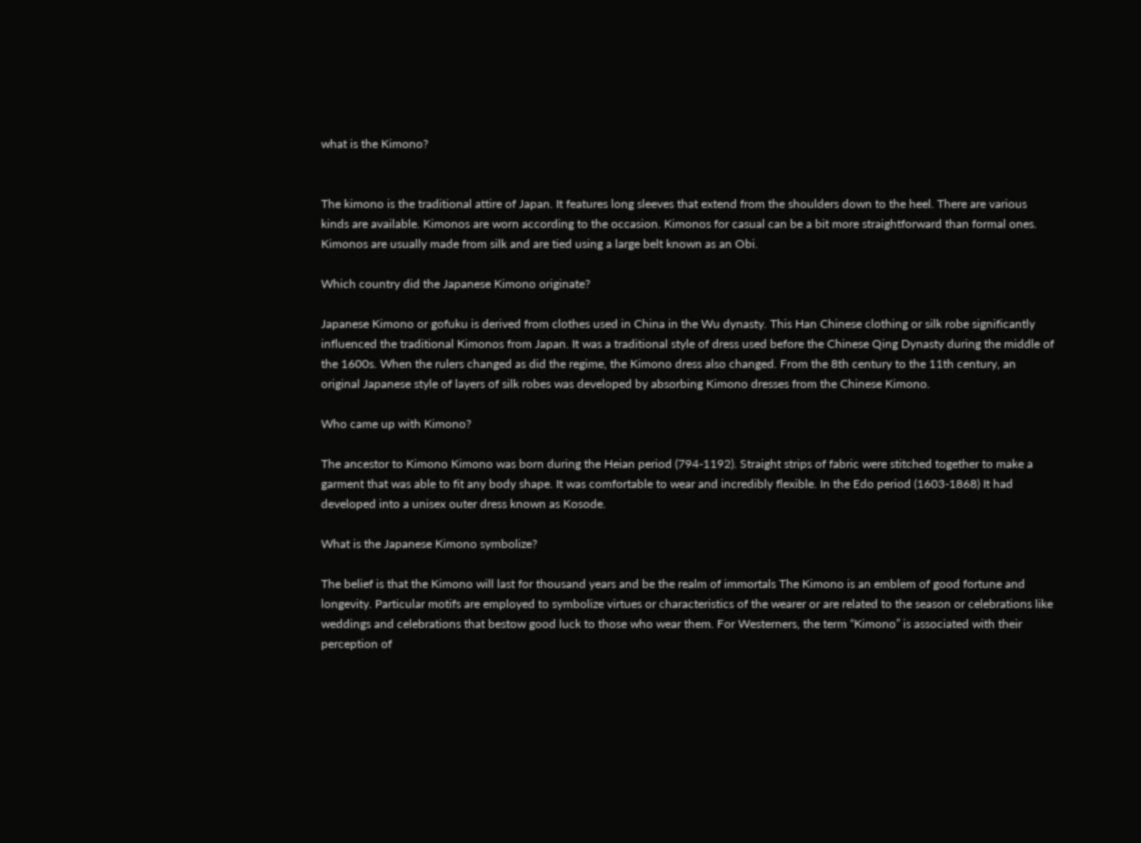what is the Kimono?


The kimono is the traditional attire of Japan. It features long sleeves that extend from the shoulders down to the heel. There are various kinds are available. Kimonos are worn according to the occasion. Kimonos for casual can be a bit more straightforward than formal ones. Kimonos are usually made from silk and are tied using a large belt known as an Obi.

Which country did the Japanese Kimono originate?

Japanese Kimono or gofuku is derived from clothes used in China in the Wu dynasty. This Han Chinese clothing or silk robe significantly influenced the traditional Kimonos from Japan. It was a traditional style of dress used before the Chinese Qing Dynasty during the middle of the 1600s. When the rulers changed as did the regime, the Kimono dress also changed. From the 8th century to the 11th century, an original Japanese style of layers of silk robes was developed by absorbing Kimono dresses from the Chinese Kimono.

Who came up with Kimono?

The ancestor to Kimono Kimono was born during the Heian period (794-1192). Straight strips of fabric were stitched together to make a garment that was able to fit any body shape. It was comfortable to wear and incredibly flexible. In the Edo period (1603-1868) It had developed into a unisex outer dress known as Kosode.

What is the Japanese Kimono symbolize?

The belief is that the Kimono will last for thousand years and be the realm of immortals The Kimono is an emblem of good fortune and longevity. Particular motifs are employed to symbolize virtues or characteristics of the wearer or are related to the season or celebrations like weddings and celebrations that bestow good luck to those who wear them. For Westerners, the term “Kimono” is associated with their perception of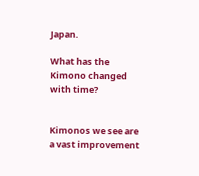Japan.

What has the Kimono changed with time?


Kimonos we see are a vast improvement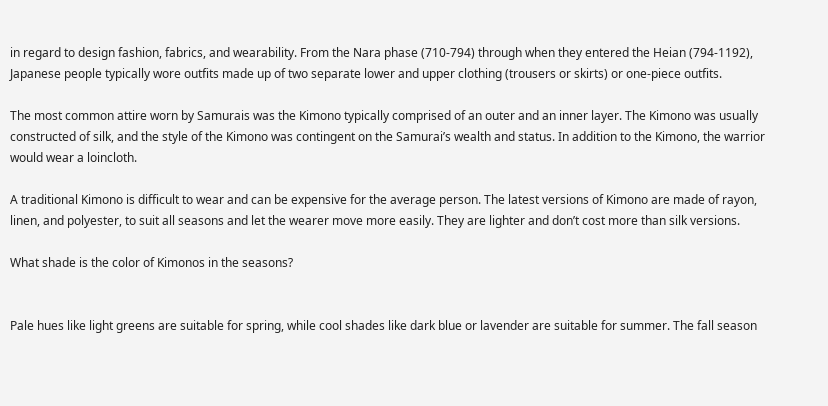in regard to design fashion, fabrics, and wearability. From the Nara phase (710-794) through when they entered the Heian (794-1192), Japanese people typically wore outfits made up of two separate lower and upper clothing (trousers or skirts) or one-piece outfits.

The most common attire worn by Samurais was the Kimono typically comprised of an outer and an inner layer. The Kimono was usually constructed of silk, and the style of the Kimono was contingent on the Samurai’s wealth and status. In addition to the Kimono, the warrior would wear a loincloth.

A traditional Kimono is difficult to wear and can be expensive for the average person. The latest versions of Kimono are made of rayon, linen, and polyester, to suit all seasons and let the wearer move more easily. They are lighter and don’t cost more than silk versions.

What shade is the color of Kimonos in the seasons?


Pale hues like light greens are suitable for spring, while cool shades like dark blue or lavender are suitable for summer. The fall season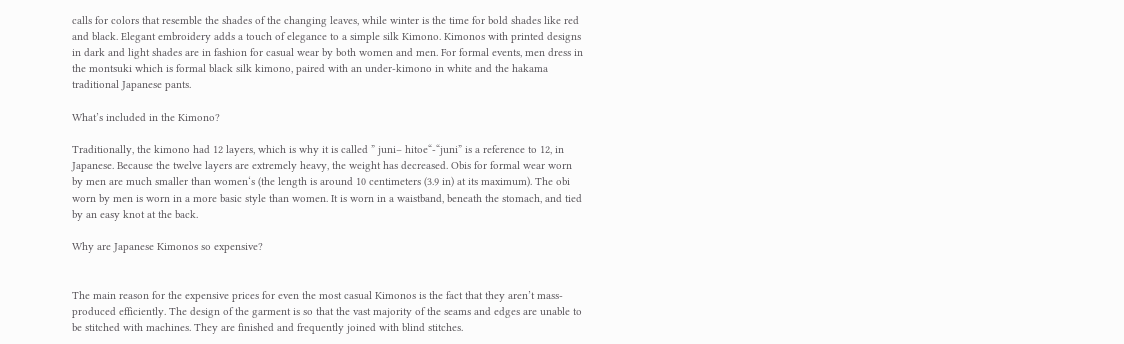calls for colors that resemble the shades of the changing leaves, while winter is the time for bold shades like red and black. Elegant embroidery adds a touch of elegance to a simple silk Kimono. Kimonos with printed designs in dark and light shades are in fashion for casual wear by both women and men. For formal events, men dress in the montsuki which is formal black silk kimono, paired with an under-kimono in white and the hakama traditional Japanese pants.

What’s included in the Kimono?

Traditionally, the kimono had 12 layers, which is why it is called ” juni– hitoe“-“juni” is a reference to 12, in Japanese. Because the twelve layers are extremely heavy, the weight has decreased. Obis for formal wear worn by men are much smaller than women‘s (the length is around 10 centimeters (3.9 in) at its maximum). The obi worn by men is worn in a more basic style than women. It is worn in a waistband, beneath the stomach, and tied by an easy knot at the back.

Why are Japanese Kimonos so expensive?


The main reason for the expensive prices for even the most casual Kimonos is the fact that they aren’t mass-produced efficiently. The design of the garment is so that the vast majority of the seams and edges are unable to be stitched with machines. They are finished and frequently joined with blind stitches.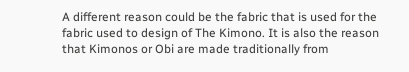A different reason could be the fabric that is used for the fabric used to design of The Kimono. It is also the reason that Kimonos or Obi are made traditionally from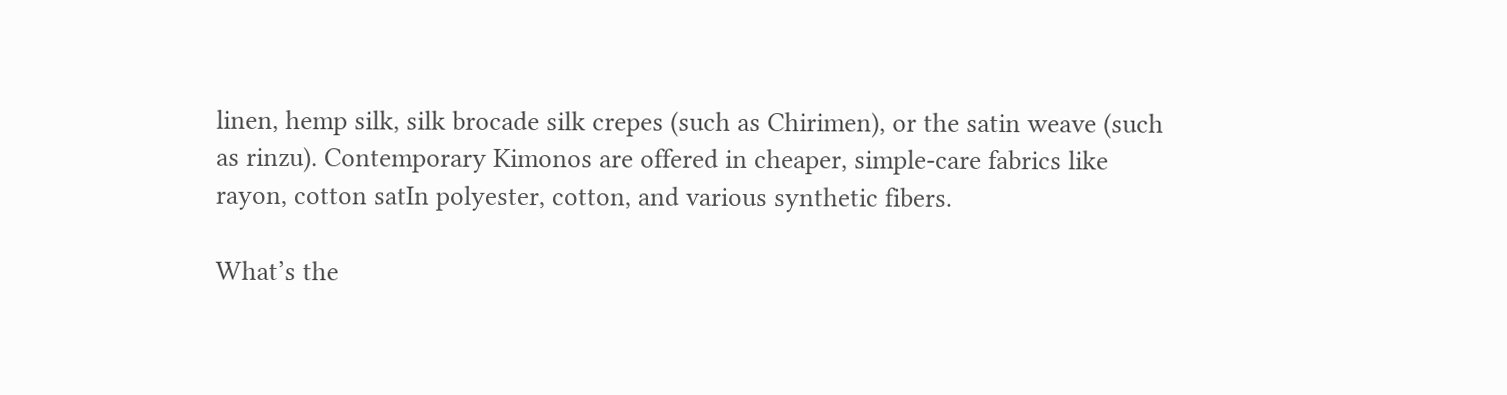linen, hemp silk, silk brocade silk crepes (such as Chirimen), or the satin weave (such as rinzu). Contemporary Kimonos are offered in cheaper, simple-care fabrics like rayon, cotton satIn polyester, cotton, and various synthetic fibers.

What’s the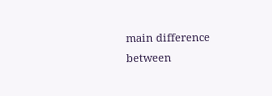main difference between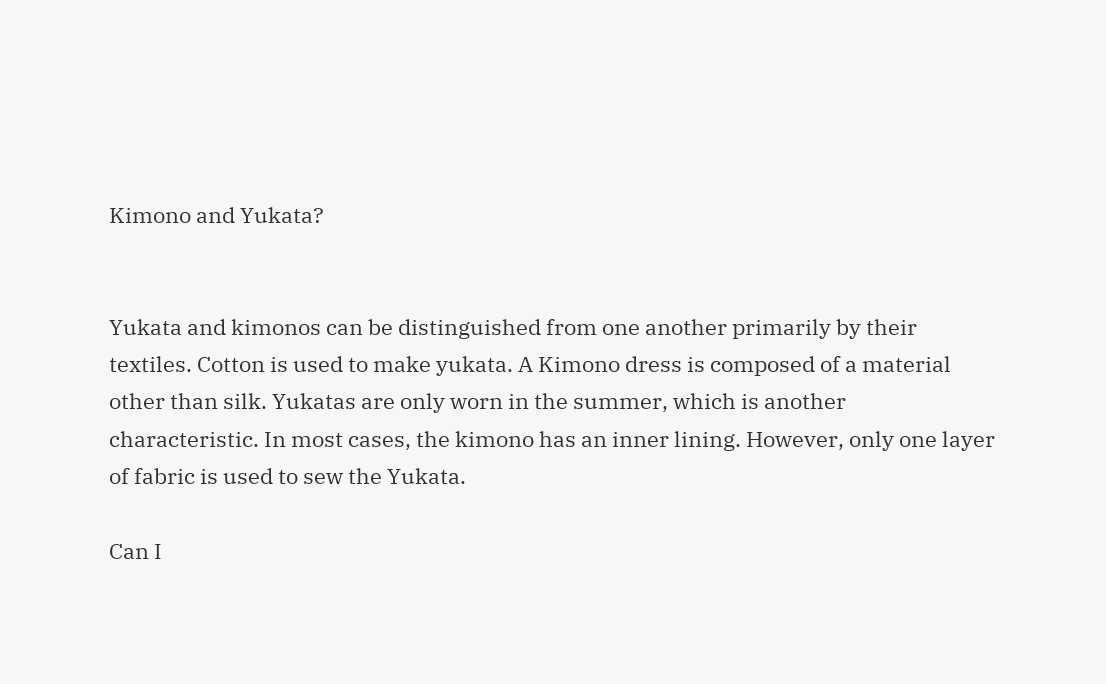Kimono and Yukata?


Yukata and kimonos can be distinguished from one another primarily by their textiles. Cotton is used to make yukata. A Kimono dress is composed of a material other than silk. Yukatas are only worn in the summer, which is another characteristic. In most cases, the kimono has an inner lining. However, only one layer of fabric is used to sew the Yukata.

Can I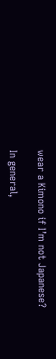wear a Kimono if I’m not Japanese?

In general,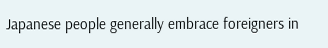Japanese people generally embrace foreigners in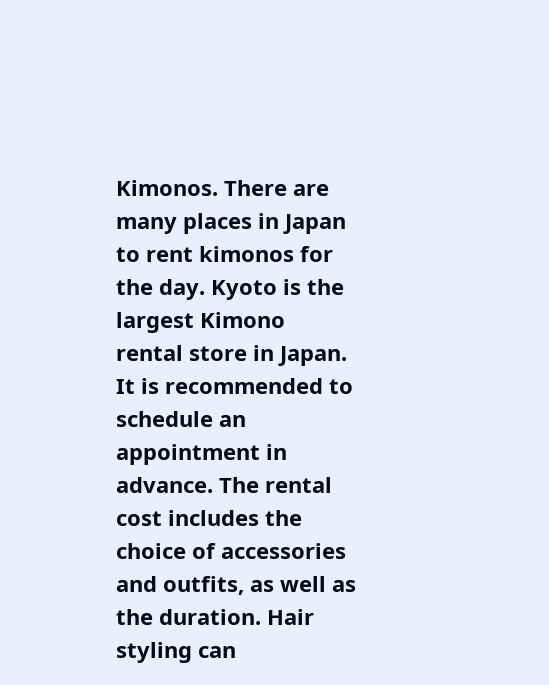Kimonos. There are many places in Japan to rent kimonos for the day. Kyoto is the largest Kimono rental store in Japan. It is recommended to schedule an appointment in advance. The rental cost includes the choice of accessories and outfits, as well as the duration. Hair styling can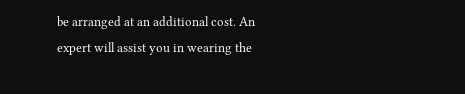be arranged at an additional cost. An expert will assist you in wearing the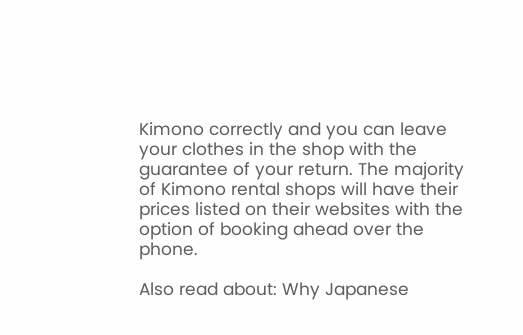Kimono correctly and you can leave your clothes in the shop with the guarantee of your return. The majority of Kimono rental shops will have their prices listed on their websites with the option of booking ahead over the phone.

Also read about: Why Japanese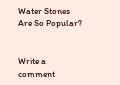Water Stones Are So Popular?


Write a comment